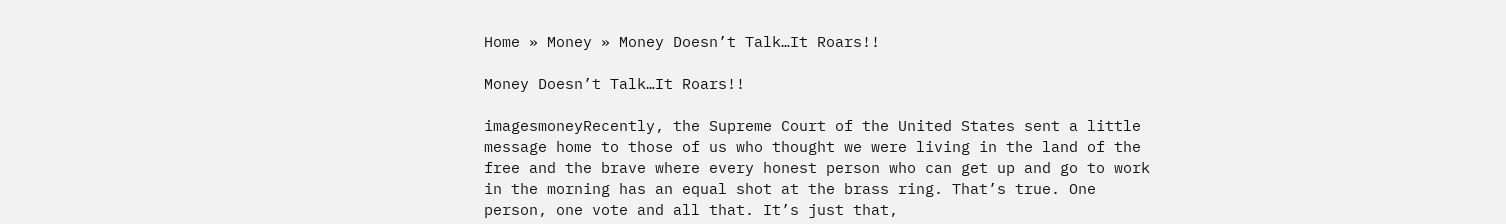Home » Money » Money Doesn’t Talk…It Roars!!

Money Doesn’t Talk…It Roars!!

imagesmoneyRecently, the Supreme Court of the United States sent a little message home to those of us who thought we were living in the land of the free and the brave where every honest person who can get up and go to work in the morning has an equal shot at the brass ring. That’s true. One person, one vote and all that. It’s just that,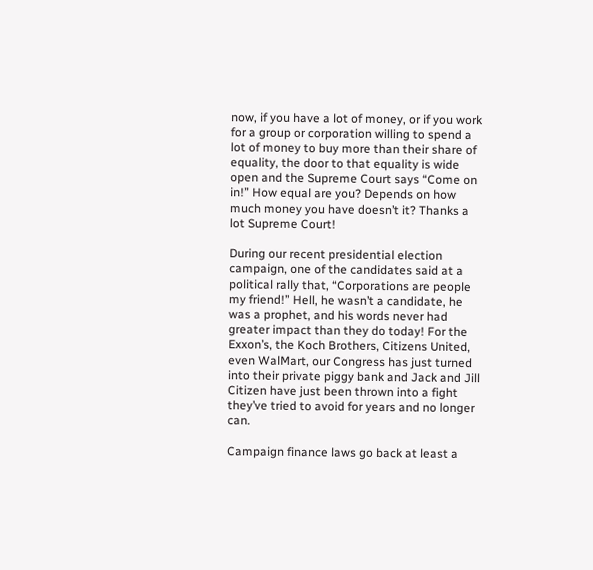now, if you have a lot of money, or if you work for a group or corporation willing to spend a lot of money to buy more than their share of equality, the door to that equality is wide open and the Supreme Court says “Come on in!” How equal are you? Depends on how much money you have doesn’t it? Thanks a lot Supreme Court!

During our recent presidential election campaign, one of the candidates said at a political rally that, “Corporations are people my friend!” Hell, he wasn’t a candidate, he was a prophet, and his words never had greater impact than they do today! For the Exxon’s, the Koch Brothers, Citizens United, even WalMart, our Congress has just turned into their private piggy bank and Jack and Jill Citizen have just been thrown into a fight they’ve tried to avoid for years and no longer can.

Campaign finance laws go back at least a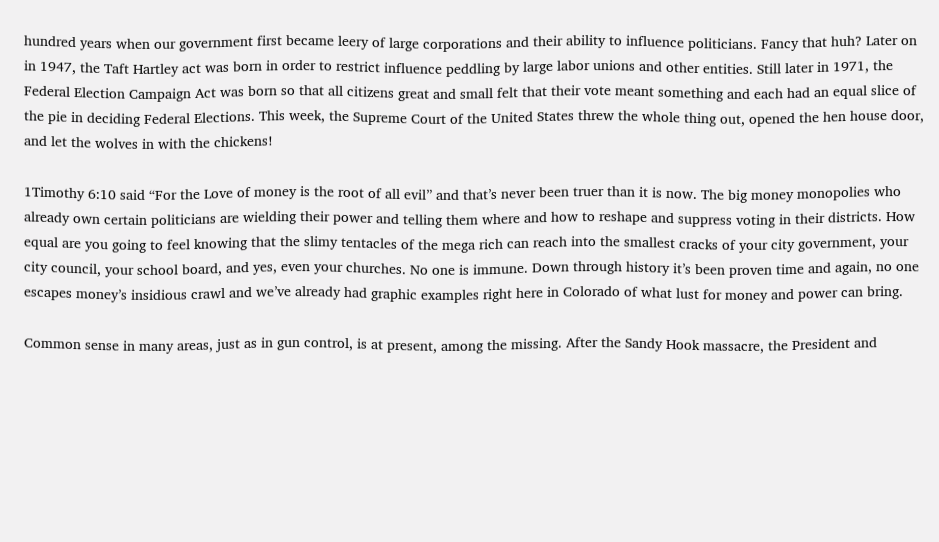hundred years when our government first became leery of large corporations and their ability to influence politicians. Fancy that huh? Later on in 1947, the Taft Hartley act was born in order to restrict influence peddling by large labor unions and other entities. Still later in 1971, the Federal Election Campaign Act was born so that all citizens great and small felt that their vote meant something and each had an equal slice of the pie in deciding Federal Elections. This week, the Supreme Court of the United States threw the whole thing out, opened the hen house door, and let the wolves in with the chickens!

1Timothy 6:10 said “For the Love of money is the root of all evil” and that’s never been truer than it is now. The big money monopolies who already own certain politicians are wielding their power and telling them where and how to reshape and suppress voting in their districts. How equal are you going to feel knowing that the slimy tentacles of the mega rich can reach into the smallest cracks of your city government, your city council, your school board, and yes, even your churches. No one is immune. Down through history it’s been proven time and again, no one escapes money’s insidious crawl and we’ve already had graphic examples right here in Colorado of what lust for money and power can bring.

Common sense in many areas, just as in gun control, is at present, among the missing. After the Sandy Hook massacre, the President and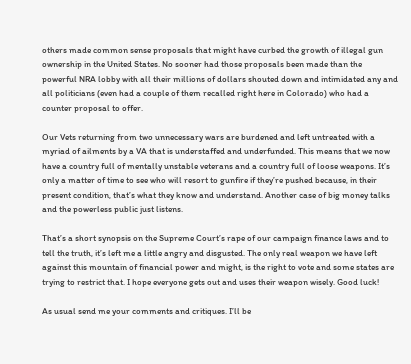others made common sense proposals that might have curbed the growth of illegal gun ownership in the United States. No sooner had those proposals been made than the powerful NRA lobby with all their millions of dollars shouted down and intimidated any and all politicians (even had a couple of them recalled right here in Colorado) who had a counter proposal to offer.

Our Vets returning from two unnecessary wars are burdened and left untreated with a myriad of ailments by a VA that is understaffed and underfunded. This means that we now have a country full of mentally unstable veterans and a country full of loose weapons. It’s only a matter of time to see who will resort to gunfire if they’re pushed because, in their present condition, that’s what they know and understand. Another case of big money talks and the powerless public just listens.

That’s a short synopsis on the Supreme Court’s rape of our campaign finance laws and to tell the truth, it’s left me a little angry and disgusted. The only real weapon we have left against this mountain of financial power and might, is the right to vote and some states are trying to restrict that. I hope everyone gets out and uses their weapon wisely. Good luck!

As usual send me your comments and critiques. I’ll be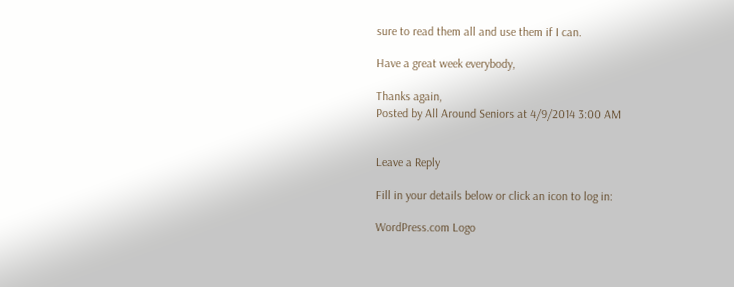sure to read them all and use them if I can.

Have a great week everybody,

Thanks again,
Posted by All Around Seniors at 4/9/2014 3:00 AM


Leave a Reply

Fill in your details below or click an icon to log in:

WordPress.com Logo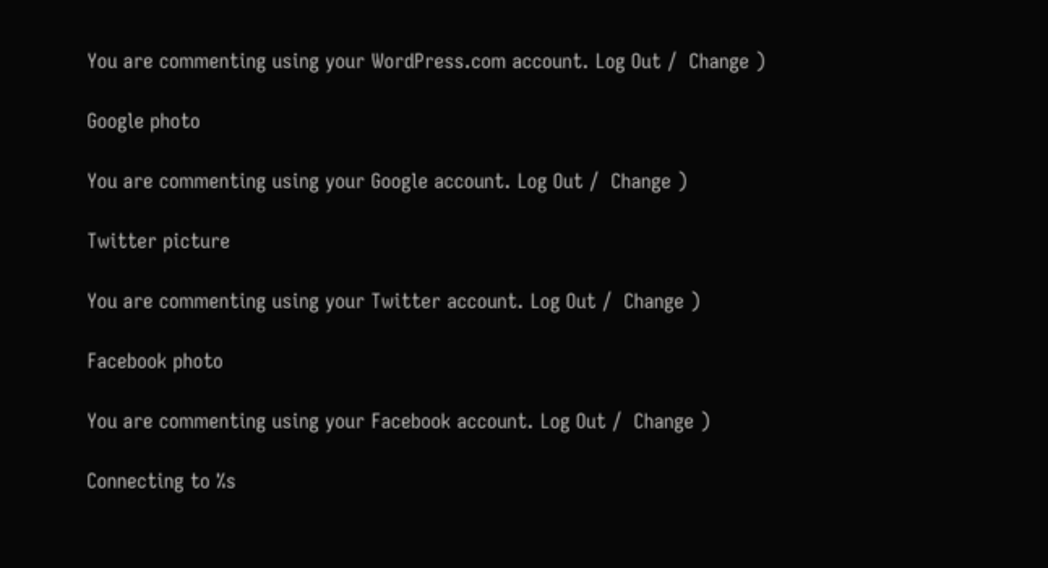You are commenting using your WordPress.com account. Log Out /  Change )

Google photo

You are commenting using your Google account. Log Out /  Change )

Twitter picture

You are commenting using your Twitter account. Log Out /  Change )

Facebook photo

You are commenting using your Facebook account. Log Out /  Change )

Connecting to %s